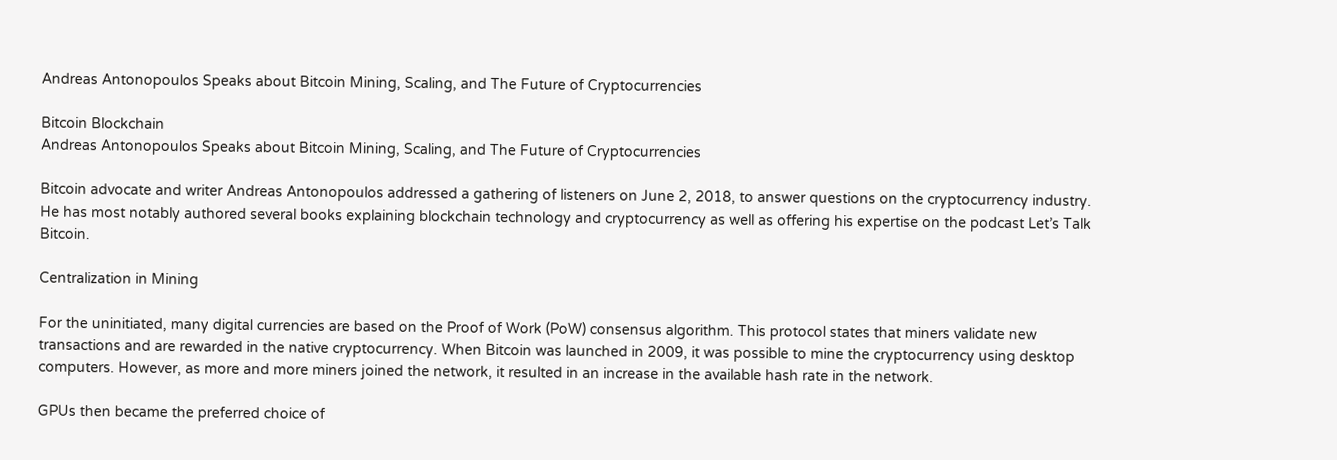Andreas Antonopoulos Speaks about Bitcoin Mining, Scaling, and The Future of Cryptocurrencies

Bitcoin Blockchain
Andreas Antonopoulos Speaks about Bitcoin Mining, Scaling, and The Future of Cryptocurrencies

Bitcoin advocate and writer Andreas Antonopoulos addressed a gathering of listeners on June 2, 2018, to answer questions on the cryptocurrency industry. He has most notably authored several books explaining blockchain technology and cryptocurrency as well as offering his expertise on the podcast Let’s Talk Bitcoin.

Centralization in Mining

For the uninitiated, many digital currencies are based on the Proof of Work (PoW) consensus algorithm. This protocol states that miners validate new transactions and are rewarded in the native cryptocurrency. When Bitcoin was launched in 2009, it was possible to mine the cryptocurrency using desktop computers. However, as more and more miners joined the network, it resulted in an increase in the available hash rate in the network.

GPUs then became the preferred choice of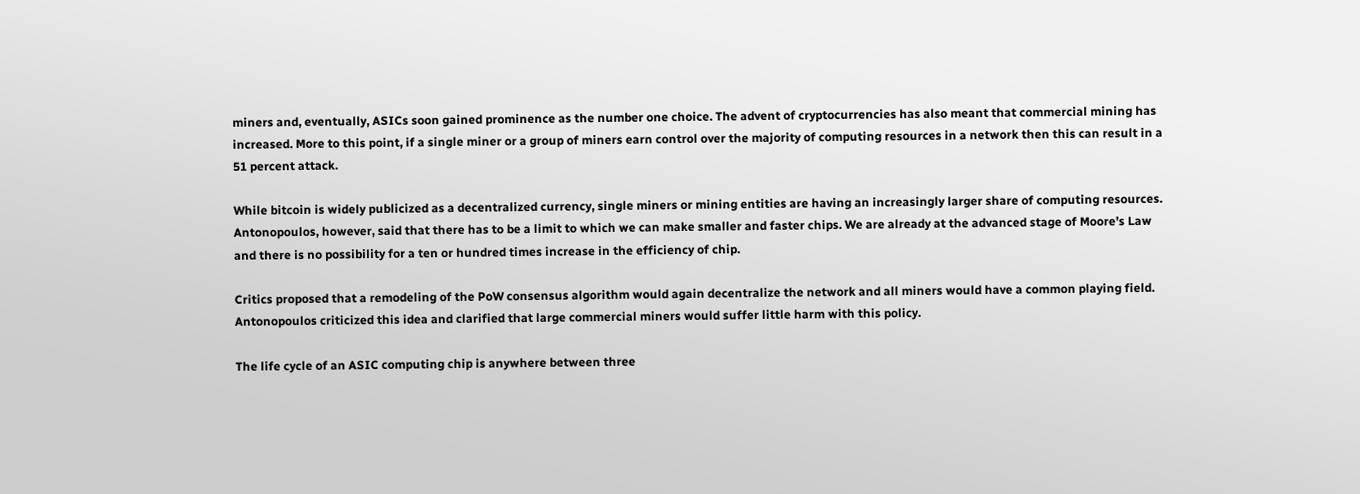miners and, eventually, ASICs soon gained prominence as the number one choice. The advent of cryptocurrencies has also meant that commercial mining has increased. More to this point, if a single miner or a group of miners earn control over the majority of computing resources in a network then this can result in a 51 percent attack.

While bitcoin is widely publicized as a decentralized currency, single miners or mining entities are having an increasingly larger share of computing resources. Antonopoulos, however, said that there has to be a limit to which we can make smaller and faster chips. We are already at the advanced stage of Moore’s Law and there is no possibility for a ten or hundred times increase in the efficiency of chip.

Critics proposed that a remodeling of the PoW consensus algorithm would again decentralize the network and all miners would have a common playing field. Antonopoulos criticized this idea and clarified that large commercial miners would suffer little harm with this policy.

The life cycle of an ASIC computing chip is anywhere between three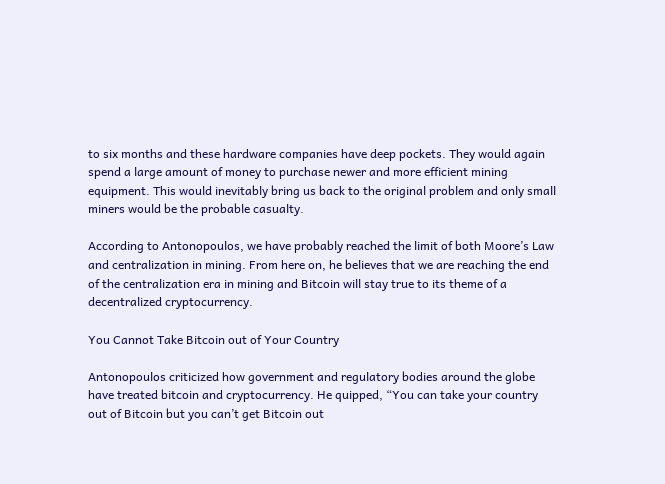to six months and these hardware companies have deep pockets. They would again spend a large amount of money to purchase newer and more efficient mining equipment. This would inevitably bring us back to the original problem and only small miners would be the probable casualty.

According to Antonopoulos, we have probably reached the limit of both Moore’s Law and centralization in mining. From here on, he believes that we are reaching the end of the centralization era in mining and Bitcoin will stay true to its theme of a decentralized cryptocurrency.

You Cannot Take Bitcoin out of Your Country

Antonopoulos criticized how government and regulatory bodies around the globe have treated bitcoin and cryptocurrency. He quipped, “You can take your country out of Bitcoin but you can’t get Bitcoin out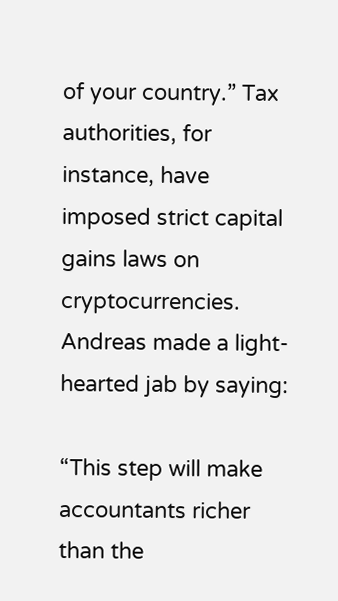of your country.” Tax authorities, for instance, have imposed strict capital gains laws on cryptocurrencies. Andreas made a light-hearted jab by saying:

“This step will make accountants richer than the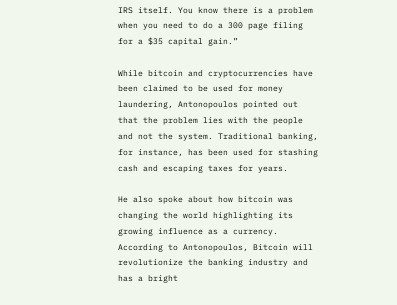IRS itself. You know there is a problem when you need to do a 300 page filing for a $35 capital gain.”

While bitcoin and cryptocurrencies have been claimed to be used for money laundering, Antonopoulos pointed out that the problem lies with the people and not the system. Traditional banking, for instance, has been used for stashing cash and escaping taxes for years.

He also spoke about how bitcoin was changing the world highlighting its growing influence as a currency. According to Antonopoulos, Bitcoin will revolutionize the banking industry and has a bright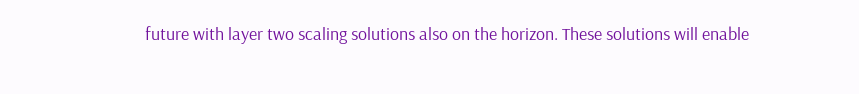future with layer two scaling solutions also on the horizon. These solutions will enable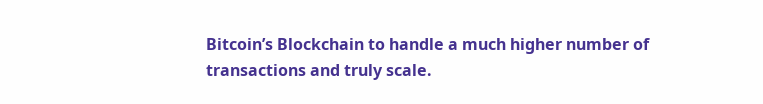Bitcoin’s Blockchain to handle a much higher number of transactions and truly scale.